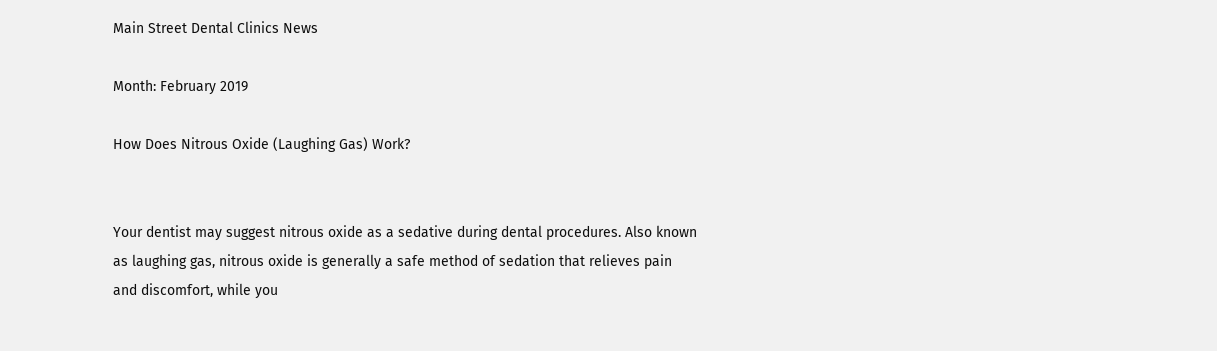Main Street Dental Clinics News

Month: February 2019

How Does Nitrous Oxide (Laughing Gas) Work?


Your dentist may suggest nitrous oxide as a sedative during dental procedures. Also known as laughing gas, nitrous oxide is generally a safe method of sedation that relieves pain and discomfort, while you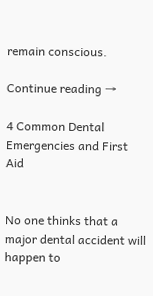remain conscious.

Continue reading →

4 Common Dental Emergencies and First Aid


No one thinks that a major dental accident will happen to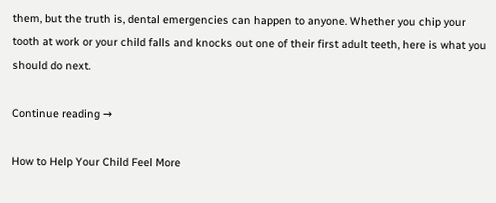them, but the truth is, dental emergencies can happen to anyone. Whether you chip your tooth at work or your child falls and knocks out one of their first adult teeth, here is what you should do next.

Continue reading →

How to Help Your Child Feel More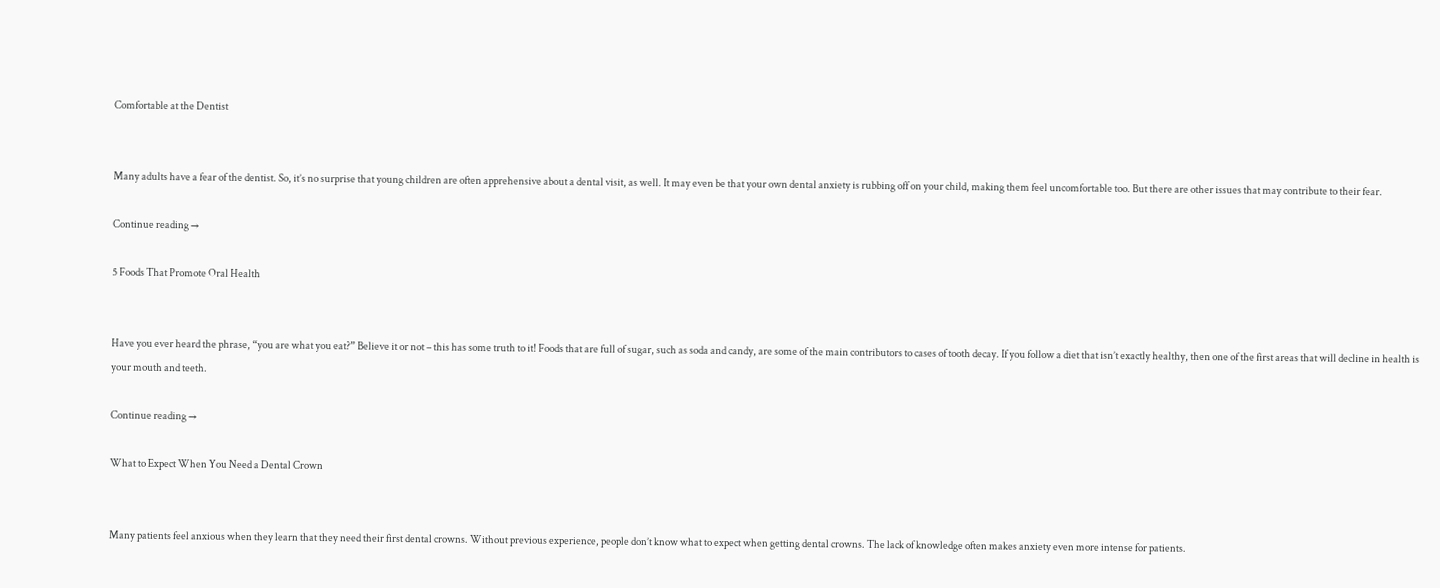Comfortable at the Dentist


Many adults have a fear of the dentist. So, it’s no surprise that young children are often apprehensive about a dental visit, as well. It may even be that your own dental anxiety is rubbing off on your child, making them feel uncomfortable too. But there are other issues that may contribute to their fear.

Continue reading →

5 Foods That Promote Oral Health


Have you ever heard the phrase, “you are what you eat?” Believe it or not – this has some truth to it! Foods that are full of sugar, such as soda and candy, are some of the main contributors to cases of tooth decay. If you follow a diet that isn’t exactly healthy, then one of the first areas that will decline in health is your mouth and teeth.

Continue reading →

What to Expect When You Need a Dental Crown


Many patients feel anxious when they learn that they need their first dental crowns. Without previous experience, people don’t know what to expect when getting dental crowns. The lack of knowledge often makes anxiety even more intense for patients.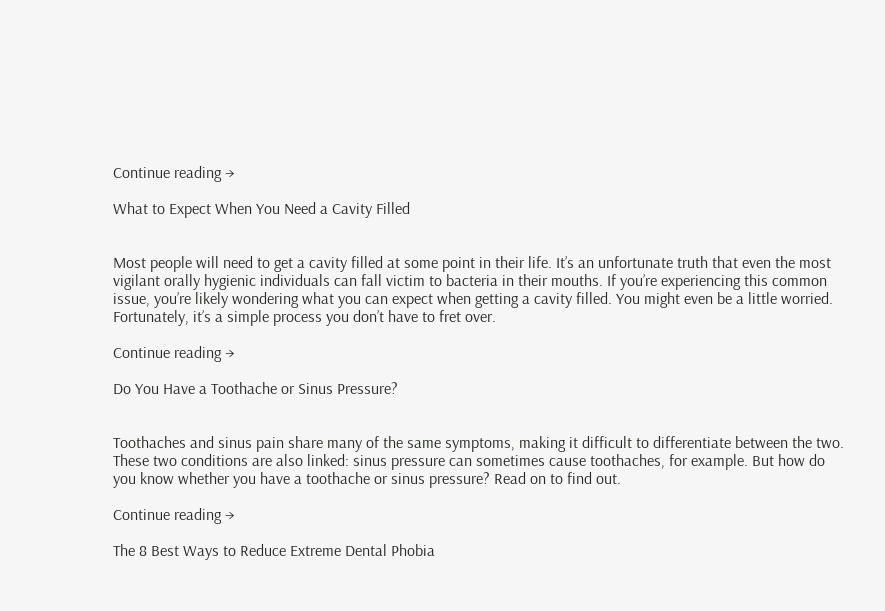Continue reading →

What to Expect When You Need a Cavity Filled


Most people will need to get a cavity filled at some point in their life. It’s an unfortunate truth that even the most vigilant orally hygienic individuals can fall victim to bacteria in their mouths. If you’re experiencing this common issue, you’re likely wondering what you can expect when getting a cavity filled. You might even be a little worried. Fortunately, it’s a simple process you don’t have to fret over.

Continue reading →

Do You Have a Toothache or Sinus Pressure?


Toothaches and sinus pain share many of the same symptoms, making it difficult to differentiate between the two. These two conditions are also linked: sinus pressure can sometimes cause toothaches, for example. But how do you know whether you have a toothache or sinus pressure? Read on to find out.

Continue reading →

The 8 Best Ways to Reduce Extreme Dental Phobia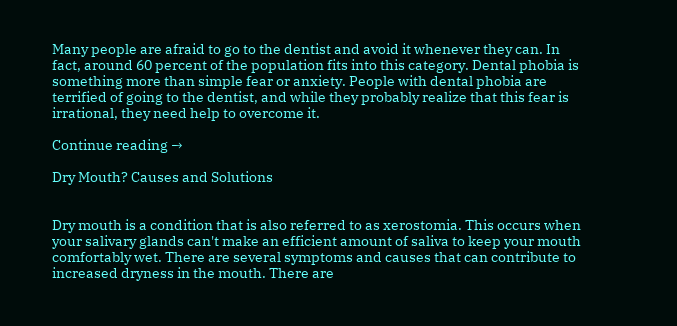Many people are afraid to go to the dentist and avoid it whenever they can. In fact, around 60 percent of the population fits into this category. Dental phobia is something more than simple fear or anxiety. People with dental phobia are terrified of going to the dentist, and while they probably realize that this fear is irrational, they need help to overcome it.

Continue reading →

Dry Mouth? Causes and Solutions


Dry mouth is a condition that is also referred to as xerostomia. This occurs when your salivary glands can't make an efficient amount of saliva to keep your mouth comfortably wet. There are several symptoms and causes that can contribute to increased dryness in the mouth. There are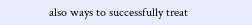also ways to successfully treat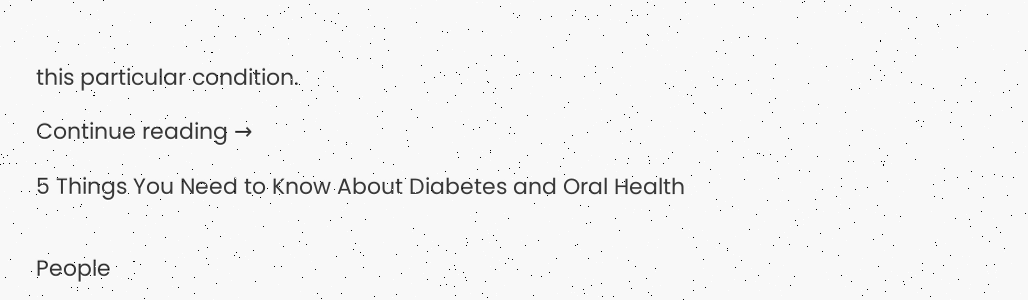this particular condition.

Continue reading →

5 Things You Need to Know About Diabetes and Oral Health


People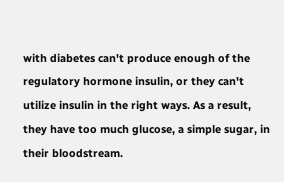with diabetes can't produce enough of the regulatory hormone insulin, or they can't utilize insulin in the right ways. As a result, they have too much glucose, a simple sugar, in their bloodstream.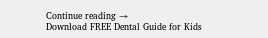Continue reading →
Download FREE Dental Guide for Kids